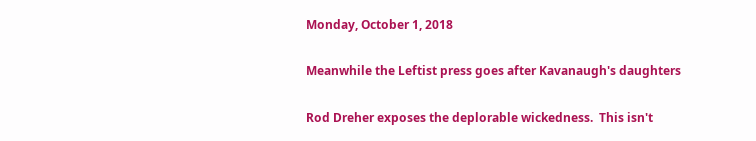Monday, October 1, 2018

Meanwhile the Leftist press goes after Kavanaugh's daughters

Rod Dreher exposes the deplorable wickedness.  This isn't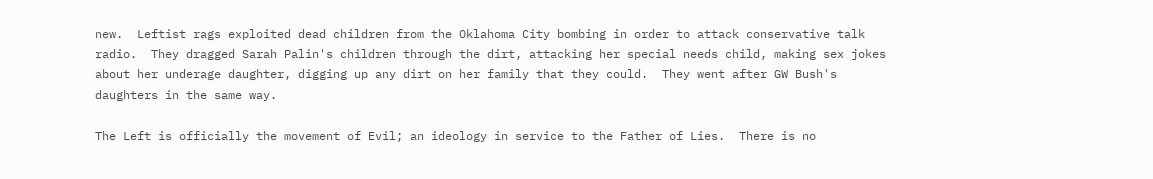new.  Leftist rags exploited dead children from the Oklahoma City bombing in order to attack conservative talk radio.  They dragged Sarah Palin's children through the dirt, attacking her special needs child, making sex jokes about her underage daughter, digging up any dirt on her family that they could.  They went after GW Bush's daughters in the same way.

The Left is officially the movement of Evil; an ideology in service to the Father of Lies.  There is no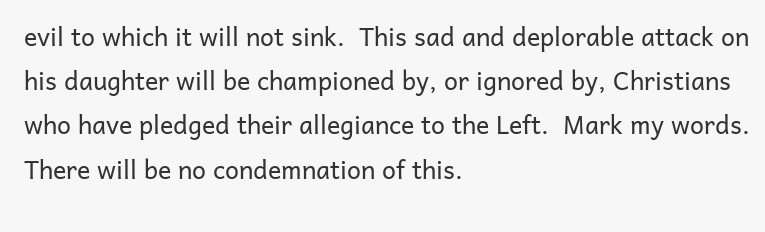evil to which it will not sink.  This sad and deplorable attack on his daughter will be championed by, or ignored by, Christians who have pledged their allegiance to the Left.  Mark my words.  There will be no condemnation of this.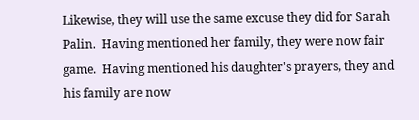Likewise, they will use the same excuse they did for Sarah Palin.  Having mentioned her family, they were now fair game.  Having mentioned his daughter's prayers, they and his family are now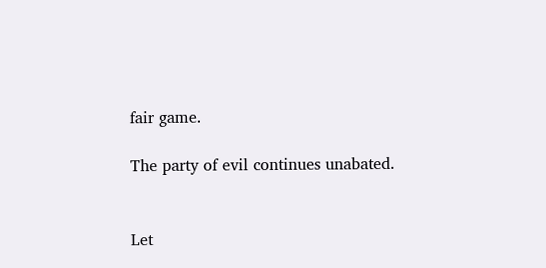fair game.

The party of evil continues unabated.


Let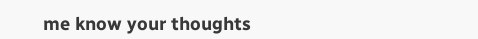me know your thoughts